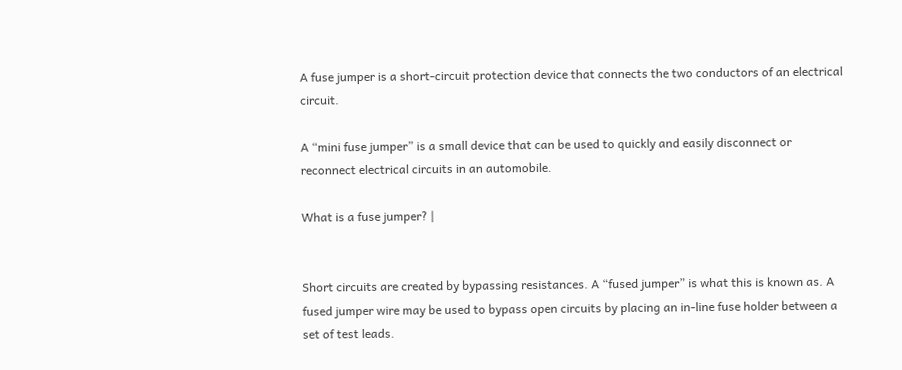A fuse jumper is a short-circuit protection device that connects the two conductors of an electrical circuit.

A “mini fuse jumper” is a small device that can be used to quickly and easily disconnect or reconnect electrical circuits in an automobile.

What is a fuse jumper? |


Short circuits are created by bypassing resistances. A “fused jumper” is what this is known as. A fused jumper wire may be used to bypass open circuits by placing an in-line fuse holder between a set of test leads.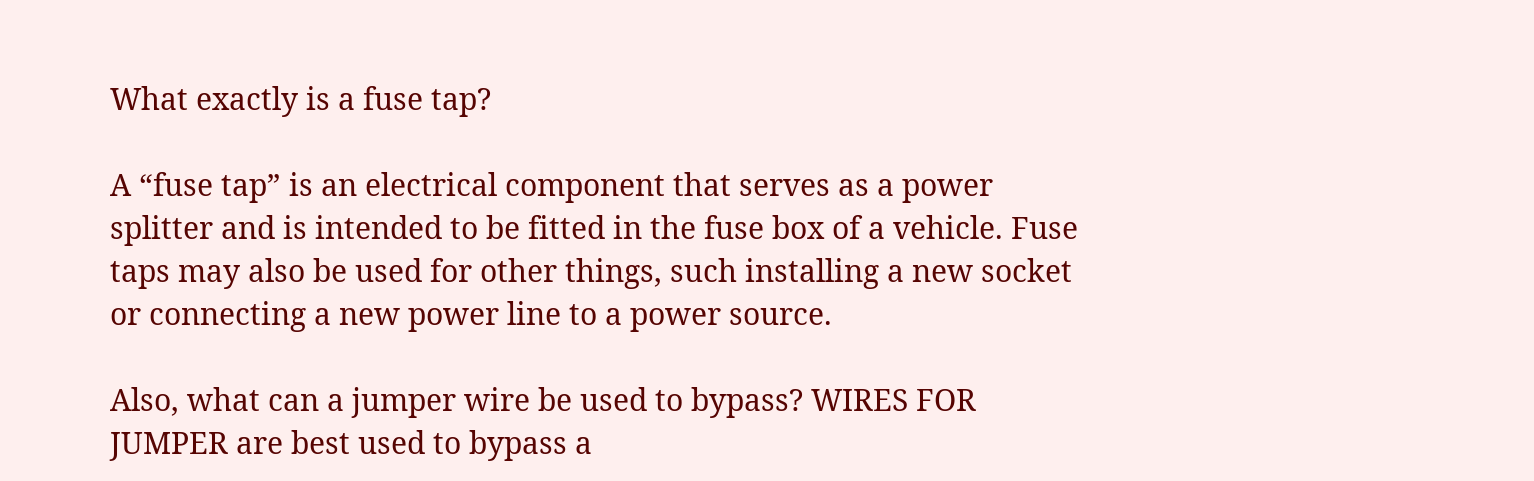What exactly is a fuse tap?

A “fuse tap” is an electrical component that serves as a power splitter and is intended to be fitted in the fuse box of a vehicle. Fuse taps may also be used for other things, such installing a new socket or connecting a new power line to a power source.

Also, what can a jumper wire be used to bypass? WIRES FOR JUMPER are best used to bypass a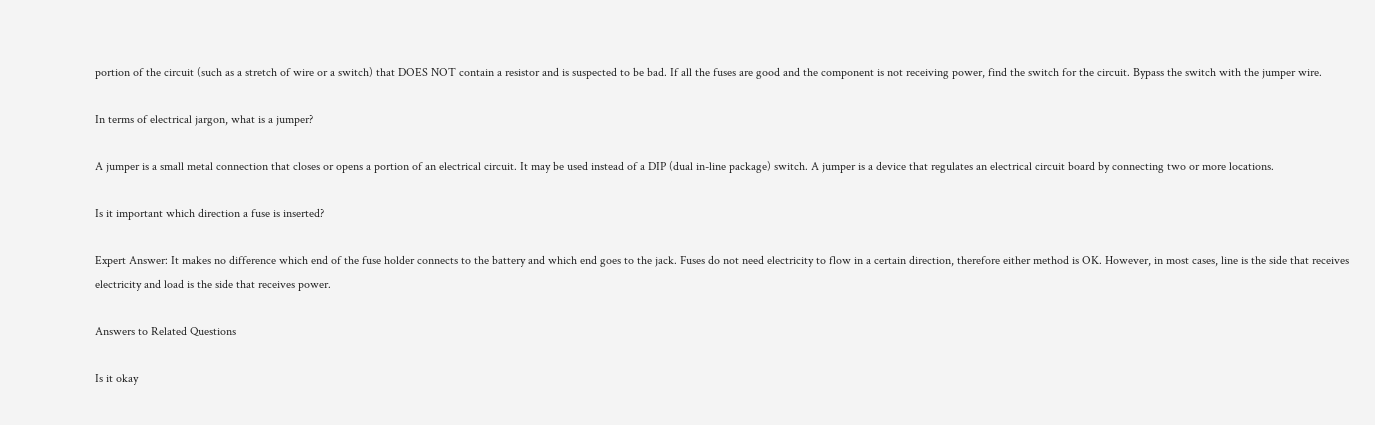portion of the circuit (such as a stretch of wire or a switch) that DOES NOT contain a resistor and is suspected to be bad. If all the fuses are good and the component is not receiving power, find the switch for the circuit. Bypass the switch with the jumper wire.

In terms of electrical jargon, what is a jumper?

A jumper is a small metal connection that closes or opens a portion of an electrical circuit. It may be used instead of a DIP (dual in-line package) switch. A jumper is a device that regulates an electrical circuit board by connecting two or more locations.

Is it important which direction a fuse is inserted?

Expert Answer: It makes no difference which end of the fuse holder connects to the battery and which end goes to the jack. Fuses do not need electricity to flow in a certain direction, therefore either method is OK. However, in most cases, line is the side that receives electricity and load is the side that receives power.

Answers to Related Questions

Is it okay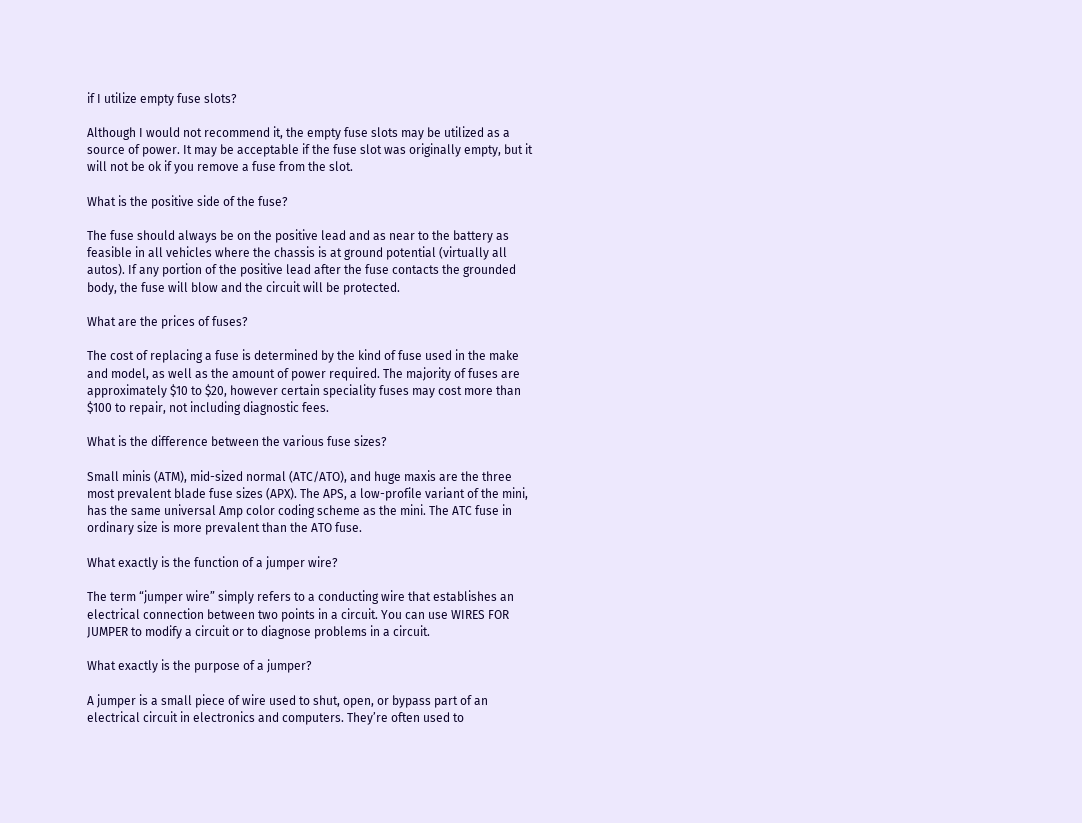if I utilize empty fuse slots?

Although I would not recommend it, the empty fuse slots may be utilized as a source of power. It may be acceptable if the fuse slot was originally empty, but it will not be ok if you remove a fuse from the slot.

What is the positive side of the fuse?

The fuse should always be on the positive lead and as near to the battery as feasible in all vehicles where the chassis is at ground potential (virtually all autos). If any portion of the positive lead after the fuse contacts the grounded body, the fuse will blow and the circuit will be protected.

What are the prices of fuses?

The cost of replacing a fuse is determined by the kind of fuse used in the make and model, as well as the amount of power required. The majority of fuses are approximately $10 to $20, however certain speciality fuses may cost more than $100 to repair, not including diagnostic fees.

What is the difference between the various fuse sizes?

Small minis (ATM), mid-sized normal (ATC/ATO), and huge maxis are the three most prevalent blade fuse sizes (APX). The APS, a low-profile variant of the mini, has the same universal Amp color coding scheme as the mini. The ATC fuse in ordinary size is more prevalent than the ATO fuse.

What exactly is the function of a jumper wire?

The term “jumper wire” simply refers to a conducting wire that establishes an electrical connection between two points in a circuit. You can use WIRES FOR JUMPER to modify a circuit or to diagnose problems in a circuit.

What exactly is the purpose of a jumper?

A jumper is a small piece of wire used to shut, open, or bypass part of an electrical circuit in electronics and computers. They’re often used to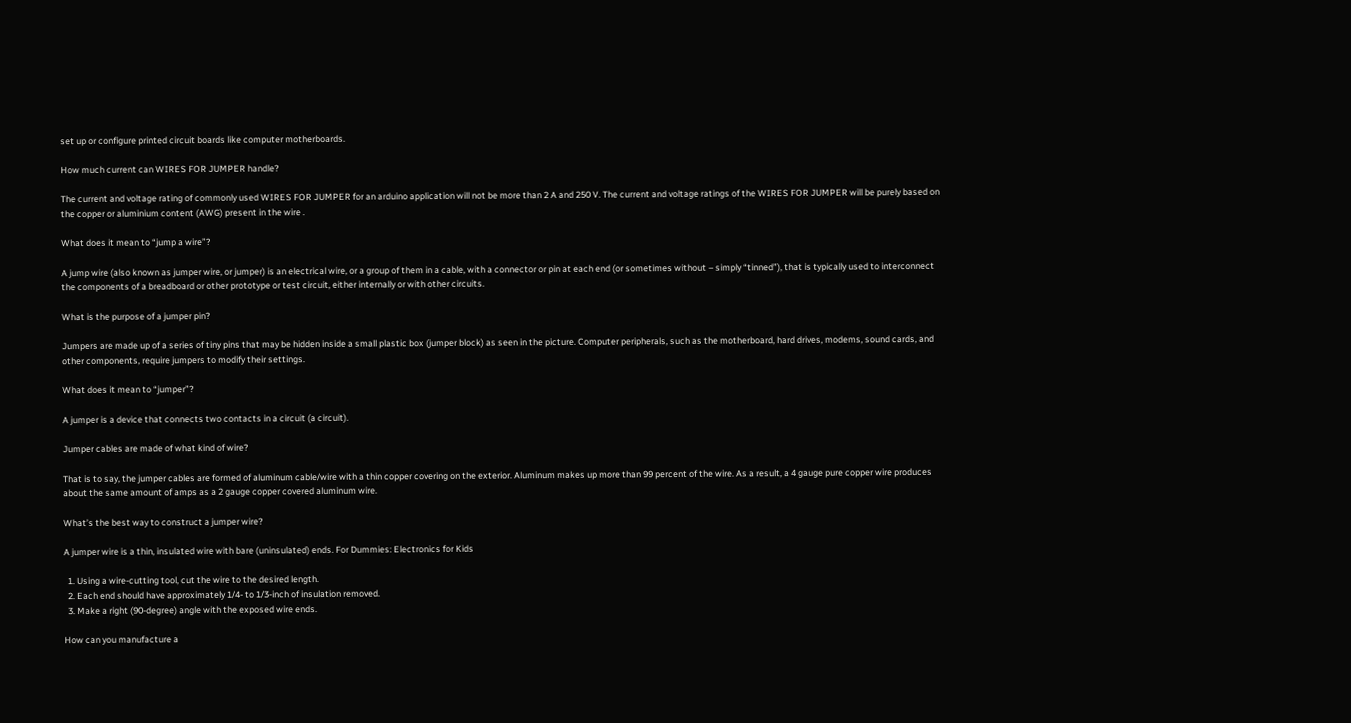set up or configure printed circuit boards like computer motherboards.

How much current can WIRES FOR JUMPER handle?

The current and voltage rating of commonly used WIRES FOR JUMPER for an arduino application will not be more than 2 A and 250 V. The current and voltage ratings of the WIRES FOR JUMPER will be purely based on the copper or aluminium content (AWG) present in the wire .

What does it mean to “jump a wire”?

A jump wire (also known as jumper wire, or jumper) is an electrical wire, or a group of them in a cable, with a connector or pin at each end (or sometimes without – simply “tinned”), that is typically used to interconnect the components of a breadboard or other prototype or test circuit, either internally or with other circuits.

What is the purpose of a jumper pin?

Jumpers are made up of a series of tiny pins that may be hidden inside a small plastic box (jumper block) as seen in the picture. Computer peripherals, such as the motherboard, hard drives, modems, sound cards, and other components, require jumpers to modify their settings.

What does it mean to “jumper”?

A jumper is a device that connects two contacts in a circuit (a circuit).

Jumper cables are made of what kind of wire?

That is to say, the jumper cables are formed of aluminum cable/wire with a thin copper covering on the exterior. Aluminum makes up more than 99 percent of the wire. As a result, a 4 gauge pure copper wire produces about the same amount of amps as a 2 gauge copper covered aluminum wire.

What’s the best way to construct a jumper wire?

A jumper wire is a thin, insulated wire with bare (uninsulated) ends. For Dummies: Electronics for Kids

  1. Using a wire-cutting tool, cut the wire to the desired length.
  2. Each end should have approximately 1/4- to 1/3-inch of insulation removed.
  3. Make a right (90-degree) angle with the exposed wire ends.

How can you manufacture a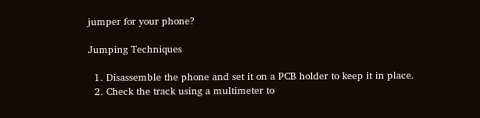jumper for your phone?

Jumping Techniques

  1. Disassemble the phone and set it on a PCB holder to keep it in place.
  2. Check the track using a multimeter to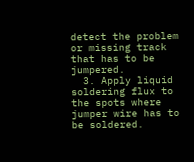detect the problem or missing track that has to be jumpered.
  3. Apply liquid soldering flux to the spots where jumper wire has to be soldered.